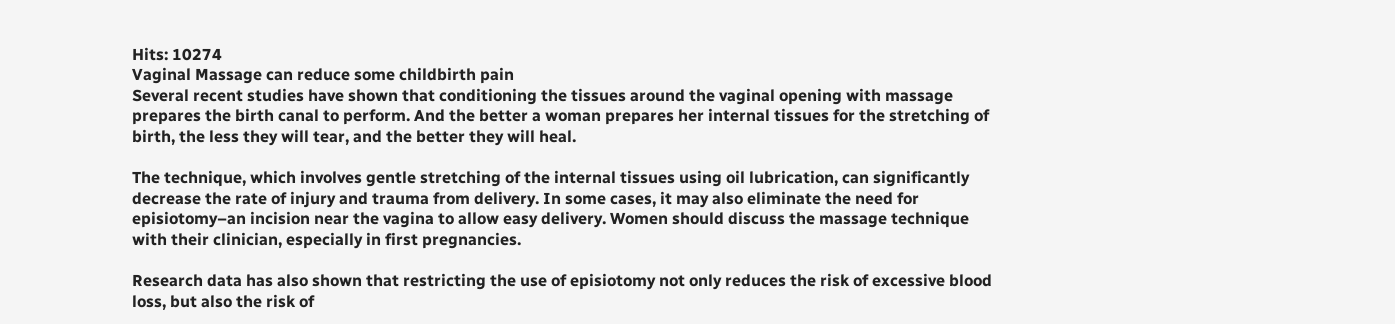Hits: 10274
Vaginal Massage can reduce some childbirth pain
Several recent studies have shown that conditioning the tissues around the vaginal opening with massage prepares the birth canal to perform. And the better a woman prepares her internal tissues for the stretching of birth, the less they will tear, and the better they will heal.

The technique, which involves gentle stretching of the internal tissues using oil lubrication, can significantly decrease the rate of injury and trauma from delivery. In some cases, it may also eliminate the need for episiotomy–an incision near the vagina to allow easy delivery. Women should discuss the massage technique with their clinician, especially in first pregnancies.

Research data has also shown that restricting the use of episiotomy not only reduces the risk of excessive blood loss, but also the risk of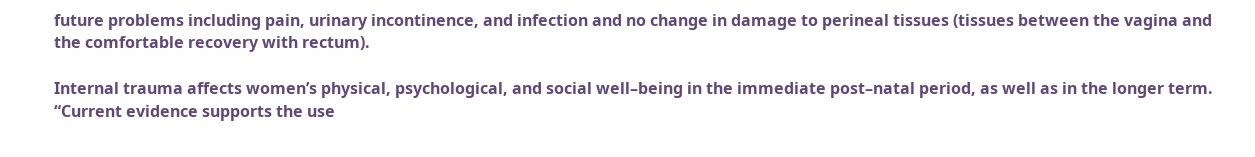future problems including pain, urinary incontinence, and infection and no change in damage to perineal tissues (tissues between the vagina and the comfortable recovery with rectum).

Internal trauma affects women’s physical, psychological, and social well–being in the immediate post–natal period, as well as in the longer term. “Current evidence supports the use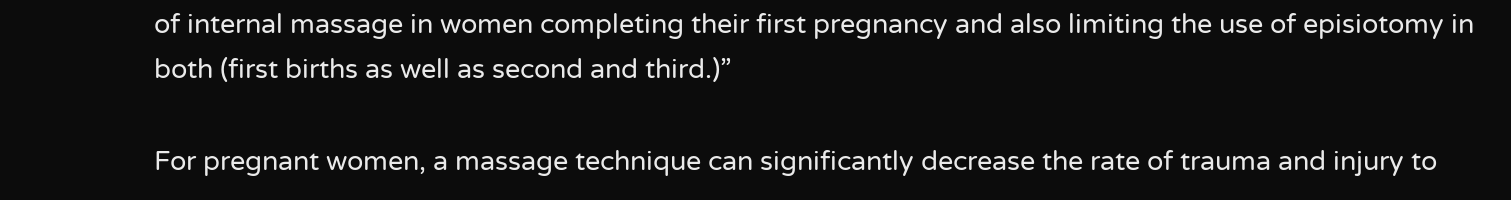of internal massage in women completing their first pregnancy and also limiting the use of episiotomy in both (first births as well as second and third.)”

For pregnant women, a massage technique can significantly decrease the rate of trauma and injury to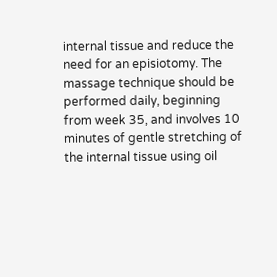internal tissue and reduce the need for an episiotomy. The massage technique should be performed daily, beginning from week 35, and involves 10 minutes of gentle stretching of the internal tissue using oil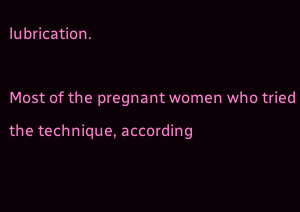lubrication.

Most of the pregnant women who tried the technique, according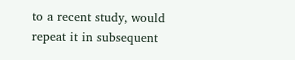to a recent study, would repeat it in subsequent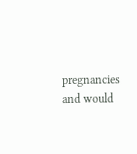pregnancies and would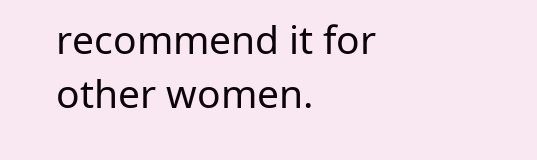recommend it for other women.